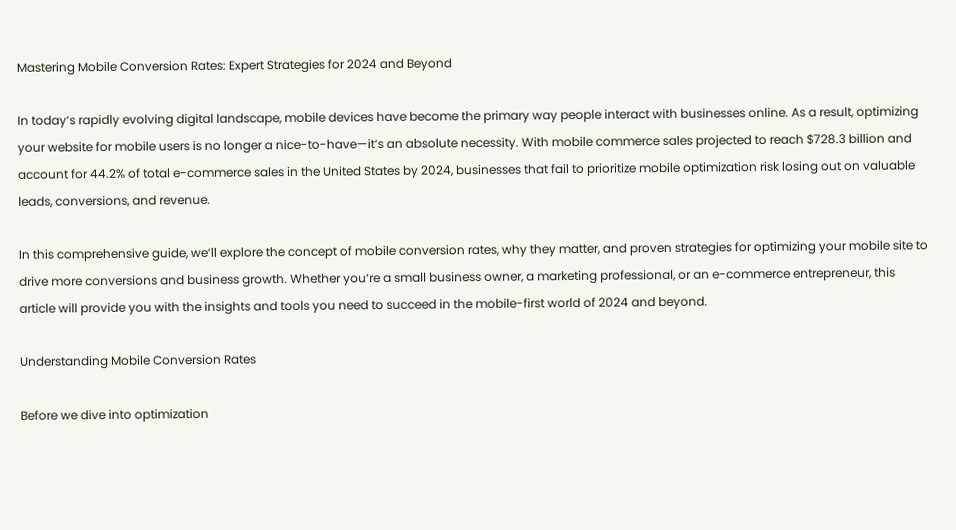Mastering Mobile Conversion Rates: Expert Strategies for 2024 and Beyond

In today‘s rapidly evolving digital landscape, mobile devices have become the primary way people interact with businesses online. As a result, optimizing your website for mobile users is no longer a nice-to-have—it‘s an absolute necessity. With mobile commerce sales projected to reach $728.3 billion and account for 44.2% of total e-commerce sales in the United States by 2024, businesses that fail to prioritize mobile optimization risk losing out on valuable leads, conversions, and revenue.

In this comprehensive guide, we‘ll explore the concept of mobile conversion rates, why they matter, and proven strategies for optimizing your mobile site to drive more conversions and business growth. Whether you‘re a small business owner, a marketing professional, or an e-commerce entrepreneur, this article will provide you with the insights and tools you need to succeed in the mobile-first world of 2024 and beyond.

Understanding Mobile Conversion Rates

Before we dive into optimization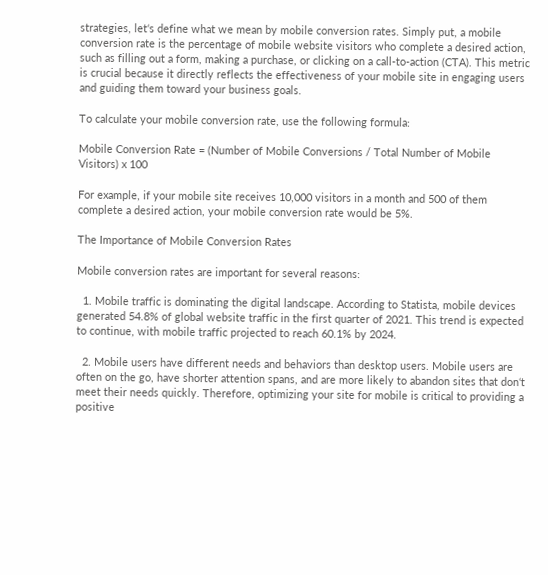strategies, let‘s define what we mean by mobile conversion rates. Simply put, a mobile conversion rate is the percentage of mobile website visitors who complete a desired action, such as filling out a form, making a purchase, or clicking on a call-to-action (CTA). This metric is crucial because it directly reflects the effectiveness of your mobile site in engaging users and guiding them toward your business goals.

To calculate your mobile conversion rate, use the following formula:

Mobile Conversion Rate = (Number of Mobile Conversions / Total Number of Mobile Visitors) x 100

For example, if your mobile site receives 10,000 visitors in a month and 500 of them complete a desired action, your mobile conversion rate would be 5%.

The Importance of Mobile Conversion Rates

Mobile conversion rates are important for several reasons:

  1. Mobile traffic is dominating the digital landscape. According to Statista, mobile devices generated 54.8% of global website traffic in the first quarter of 2021. This trend is expected to continue, with mobile traffic projected to reach 60.1% by 2024.

  2. Mobile users have different needs and behaviors than desktop users. Mobile users are often on the go, have shorter attention spans, and are more likely to abandon sites that don‘t meet their needs quickly. Therefore, optimizing your site for mobile is critical to providing a positive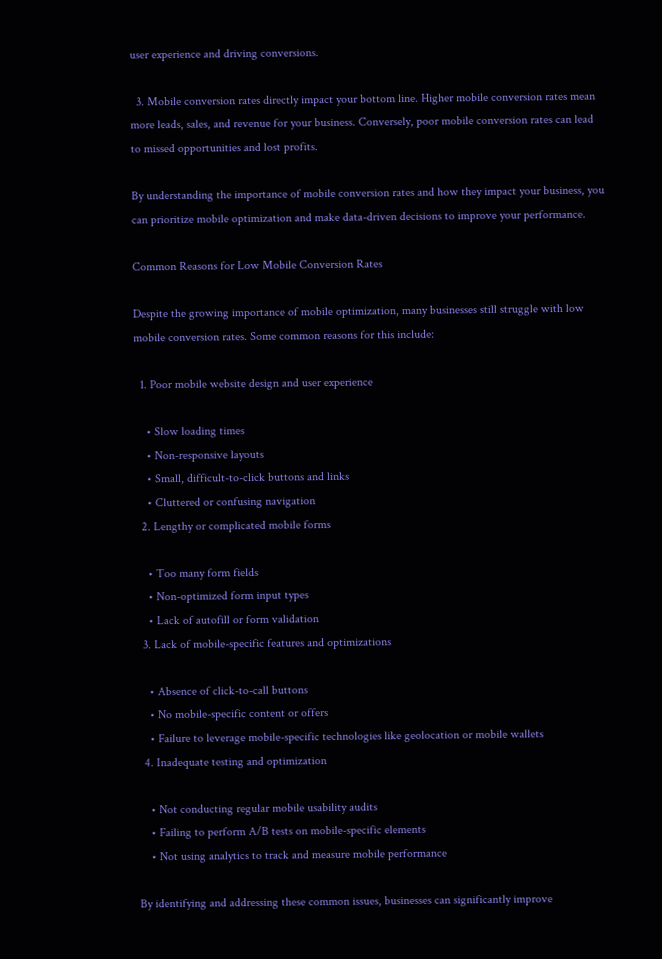user experience and driving conversions.

  3. Mobile conversion rates directly impact your bottom line. Higher mobile conversion rates mean more leads, sales, and revenue for your business. Conversely, poor mobile conversion rates can lead to missed opportunities and lost profits.

By understanding the importance of mobile conversion rates and how they impact your business, you can prioritize mobile optimization and make data-driven decisions to improve your performance.

Common Reasons for Low Mobile Conversion Rates

Despite the growing importance of mobile optimization, many businesses still struggle with low mobile conversion rates. Some common reasons for this include:

  1. Poor mobile website design and user experience

    • Slow loading times
    • Non-responsive layouts
    • Small, difficult-to-click buttons and links
    • Cluttered or confusing navigation
  2. Lengthy or complicated mobile forms

    • Too many form fields
    • Non-optimized form input types
    • Lack of autofill or form validation
  3. Lack of mobile-specific features and optimizations

    • Absence of click-to-call buttons
    • No mobile-specific content or offers
    • Failure to leverage mobile-specific technologies like geolocation or mobile wallets
  4. Inadequate testing and optimization

    • Not conducting regular mobile usability audits
    • Failing to perform A/B tests on mobile-specific elements
    • Not using analytics to track and measure mobile performance

By identifying and addressing these common issues, businesses can significantly improve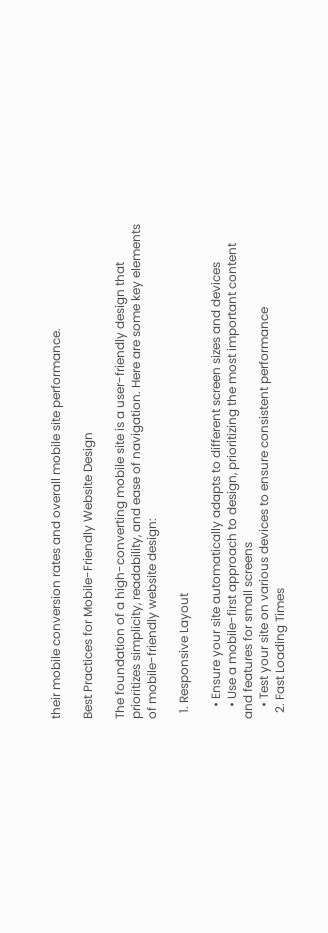their mobile conversion rates and overall mobile site performance.

Best Practices for Mobile-Friendly Website Design

The foundation of a high-converting mobile site is a user-friendly design that prioritizes simplicity, readability, and ease of navigation. Here are some key elements of mobile-friendly website design:

  1. Responsive Layout

    • Ensure your site automatically adapts to different screen sizes and devices
    • Use a mobile-first approach to design, prioritizing the most important content and features for small screens
    • Test your site on various devices to ensure consistent performance
  2. Fast Loading Times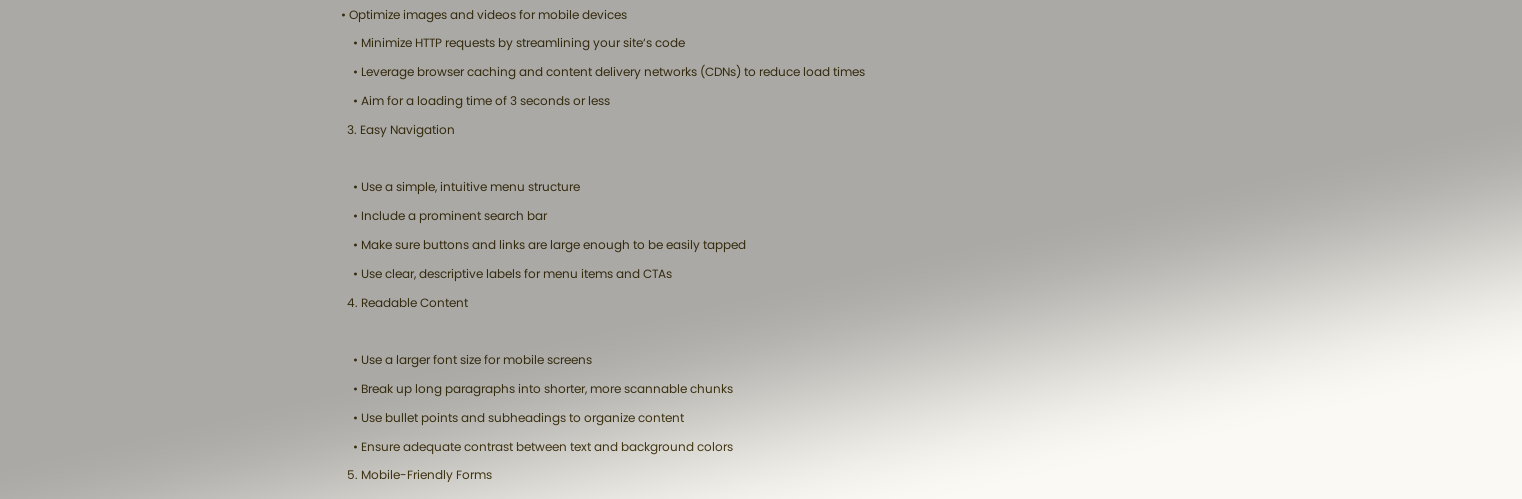• Optimize images and videos for mobile devices
    • Minimize HTTP requests by streamlining your site‘s code
    • Leverage browser caching and content delivery networks (CDNs) to reduce load times
    • Aim for a loading time of 3 seconds or less
  3. Easy Navigation

    • Use a simple, intuitive menu structure
    • Include a prominent search bar
    • Make sure buttons and links are large enough to be easily tapped
    • Use clear, descriptive labels for menu items and CTAs
  4. Readable Content

    • Use a larger font size for mobile screens
    • Break up long paragraphs into shorter, more scannable chunks
    • Use bullet points and subheadings to organize content
    • Ensure adequate contrast between text and background colors
  5. Mobile-Friendly Forms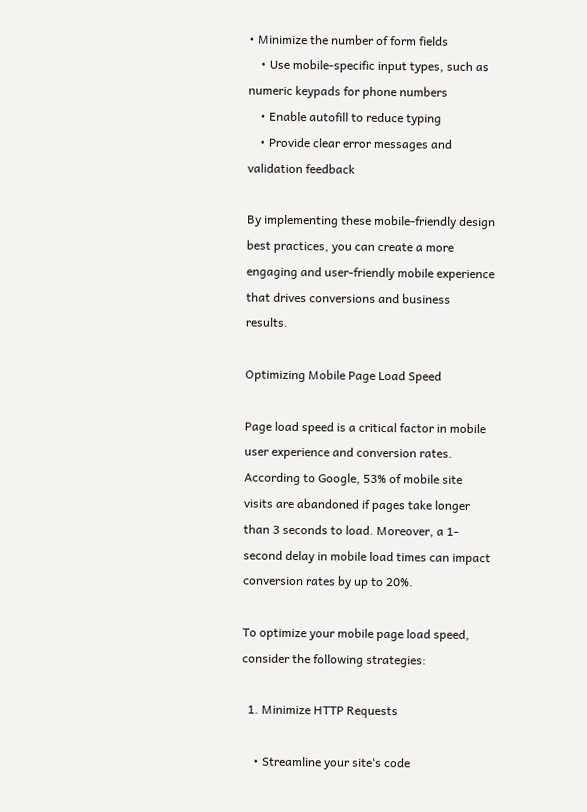• Minimize the number of form fields
    • Use mobile-specific input types, such as numeric keypads for phone numbers
    • Enable autofill to reduce typing
    • Provide clear error messages and validation feedback

By implementing these mobile-friendly design best practices, you can create a more engaging and user-friendly mobile experience that drives conversions and business results.

Optimizing Mobile Page Load Speed

Page load speed is a critical factor in mobile user experience and conversion rates. According to Google, 53% of mobile site visits are abandoned if pages take longer than 3 seconds to load. Moreover, a 1-second delay in mobile load times can impact conversion rates by up to 20%.

To optimize your mobile page load speed, consider the following strategies:

  1. Minimize HTTP Requests

    • Streamline your site‘s code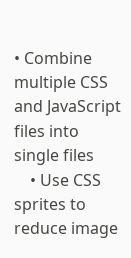• Combine multiple CSS and JavaScript files into single files
    • Use CSS sprites to reduce image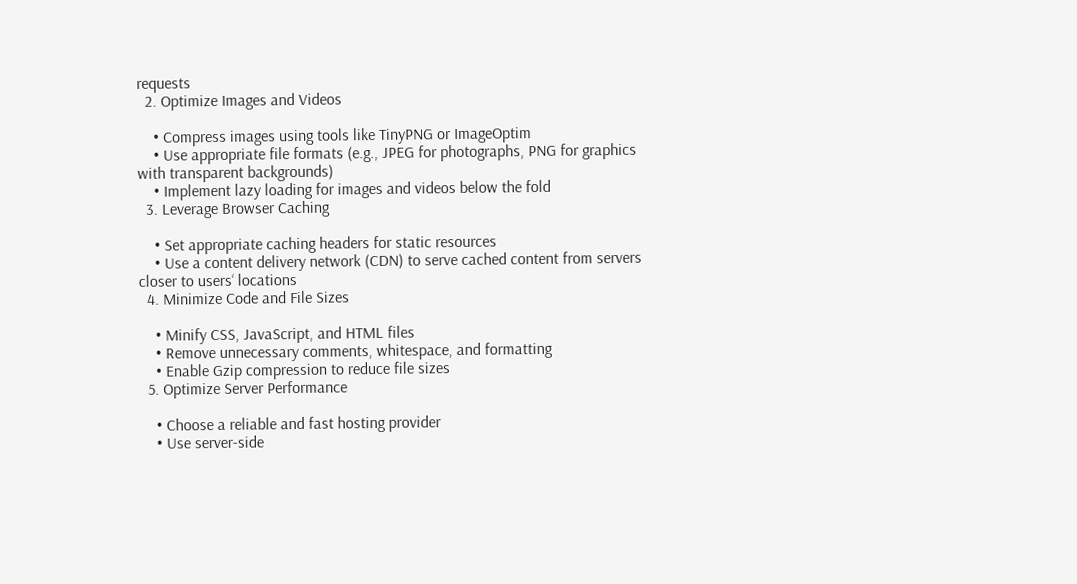requests
  2. Optimize Images and Videos

    • Compress images using tools like TinyPNG or ImageOptim
    • Use appropriate file formats (e.g., JPEG for photographs, PNG for graphics with transparent backgrounds)
    • Implement lazy loading for images and videos below the fold
  3. Leverage Browser Caching

    • Set appropriate caching headers for static resources
    • Use a content delivery network (CDN) to serve cached content from servers closer to users‘ locations
  4. Minimize Code and File Sizes

    • Minify CSS, JavaScript, and HTML files
    • Remove unnecessary comments, whitespace, and formatting
    • Enable Gzip compression to reduce file sizes
  5. Optimize Server Performance

    • Choose a reliable and fast hosting provider
    • Use server-side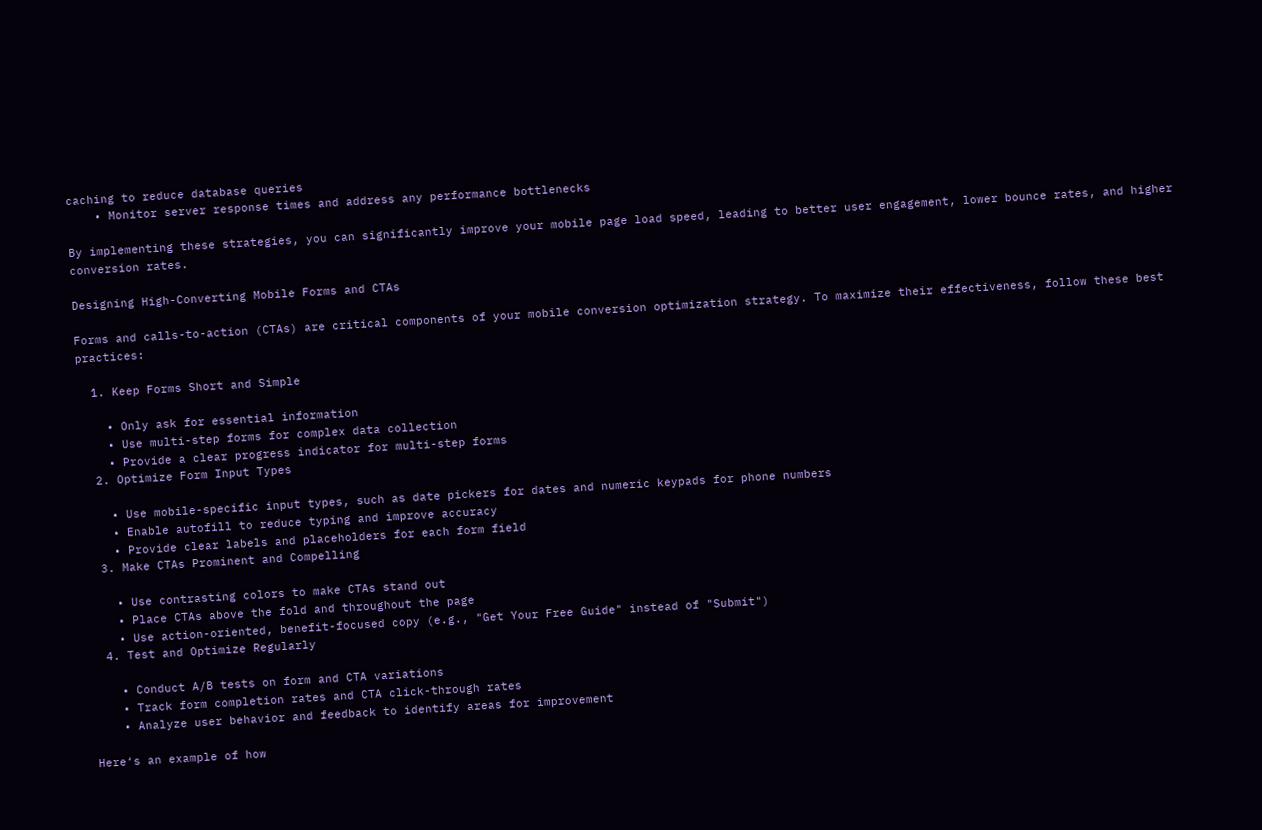caching to reduce database queries
    • Monitor server response times and address any performance bottlenecks

By implementing these strategies, you can significantly improve your mobile page load speed, leading to better user engagement, lower bounce rates, and higher conversion rates.

Designing High-Converting Mobile Forms and CTAs

Forms and calls-to-action (CTAs) are critical components of your mobile conversion optimization strategy. To maximize their effectiveness, follow these best practices:

  1. Keep Forms Short and Simple

    • Only ask for essential information
    • Use multi-step forms for complex data collection
    • Provide a clear progress indicator for multi-step forms
  2. Optimize Form Input Types

    • Use mobile-specific input types, such as date pickers for dates and numeric keypads for phone numbers
    • Enable autofill to reduce typing and improve accuracy
    • Provide clear labels and placeholders for each form field
  3. Make CTAs Prominent and Compelling

    • Use contrasting colors to make CTAs stand out
    • Place CTAs above the fold and throughout the page
    • Use action-oriented, benefit-focused copy (e.g., "Get Your Free Guide" instead of "Submit")
  4. Test and Optimize Regularly

    • Conduct A/B tests on form and CTA variations
    • Track form completion rates and CTA click-through rates
    • Analyze user behavior and feedback to identify areas for improvement

Here‘s an example of how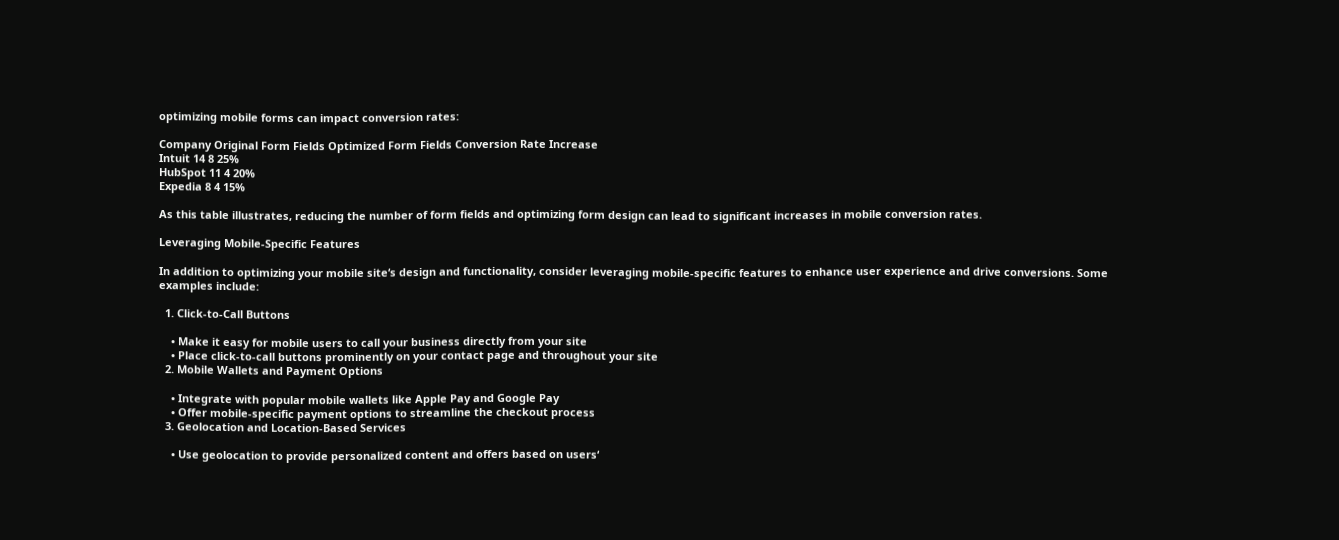optimizing mobile forms can impact conversion rates:

Company Original Form Fields Optimized Form Fields Conversion Rate Increase
Intuit 14 8 25%
HubSpot 11 4 20%
Expedia 8 4 15%

As this table illustrates, reducing the number of form fields and optimizing form design can lead to significant increases in mobile conversion rates.

Leveraging Mobile-Specific Features

In addition to optimizing your mobile site‘s design and functionality, consider leveraging mobile-specific features to enhance user experience and drive conversions. Some examples include:

  1. Click-to-Call Buttons

    • Make it easy for mobile users to call your business directly from your site
    • Place click-to-call buttons prominently on your contact page and throughout your site
  2. Mobile Wallets and Payment Options

    • Integrate with popular mobile wallets like Apple Pay and Google Pay
    • Offer mobile-specific payment options to streamline the checkout process
  3. Geolocation and Location-Based Services

    • Use geolocation to provide personalized content and offers based on users‘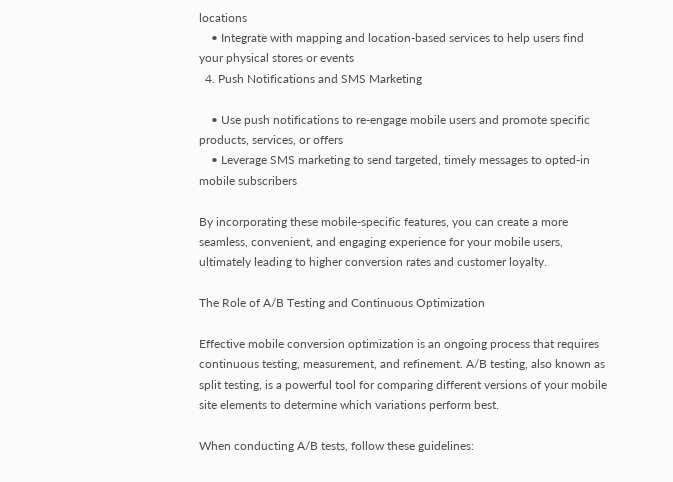locations
    • Integrate with mapping and location-based services to help users find your physical stores or events
  4. Push Notifications and SMS Marketing

    • Use push notifications to re-engage mobile users and promote specific products, services, or offers
    • Leverage SMS marketing to send targeted, timely messages to opted-in mobile subscribers

By incorporating these mobile-specific features, you can create a more seamless, convenient, and engaging experience for your mobile users, ultimately leading to higher conversion rates and customer loyalty.

The Role of A/B Testing and Continuous Optimization

Effective mobile conversion optimization is an ongoing process that requires continuous testing, measurement, and refinement. A/B testing, also known as split testing, is a powerful tool for comparing different versions of your mobile site elements to determine which variations perform best.

When conducting A/B tests, follow these guidelines: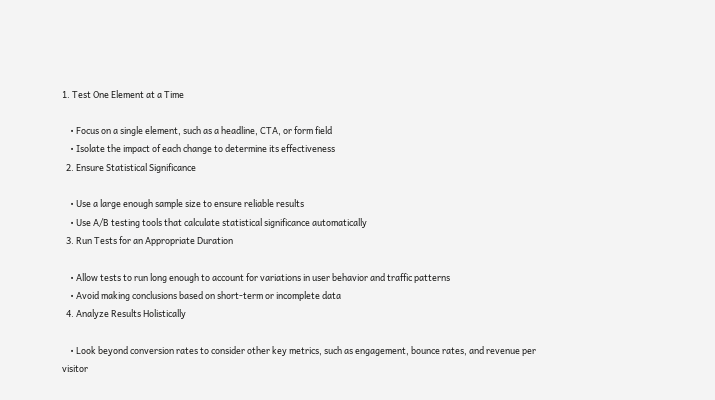1. Test One Element at a Time

    • Focus on a single element, such as a headline, CTA, or form field
    • Isolate the impact of each change to determine its effectiveness
  2. Ensure Statistical Significance

    • Use a large enough sample size to ensure reliable results
    • Use A/B testing tools that calculate statistical significance automatically
  3. Run Tests for an Appropriate Duration

    • Allow tests to run long enough to account for variations in user behavior and traffic patterns
    • Avoid making conclusions based on short-term or incomplete data
  4. Analyze Results Holistically

    • Look beyond conversion rates to consider other key metrics, such as engagement, bounce rates, and revenue per visitor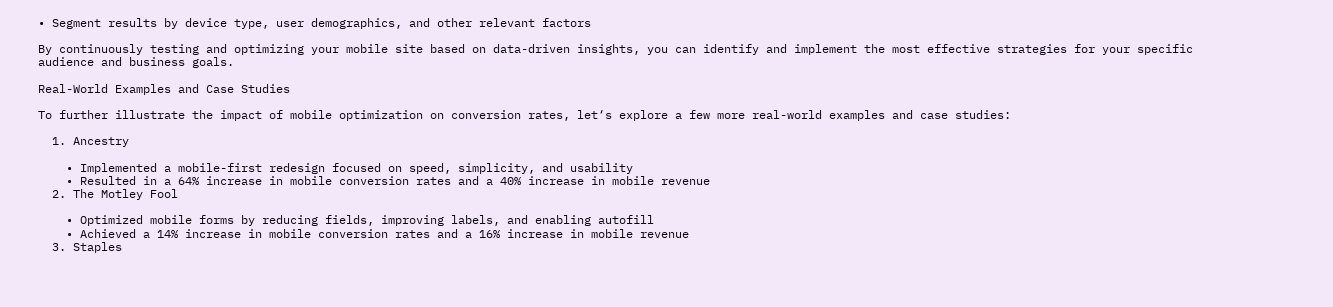• Segment results by device type, user demographics, and other relevant factors

By continuously testing and optimizing your mobile site based on data-driven insights, you can identify and implement the most effective strategies for your specific audience and business goals.

Real-World Examples and Case Studies

To further illustrate the impact of mobile optimization on conversion rates, let‘s explore a few more real-world examples and case studies:

  1. Ancestry

    • Implemented a mobile-first redesign focused on speed, simplicity, and usability
    • Resulted in a 64% increase in mobile conversion rates and a 40% increase in mobile revenue
  2. The Motley Fool

    • Optimized mobile forms by reducing fields, improving labels, and enabling autofill
    • Achieved a 14% increase in mobile conversion rates and a 16% increase in mobile revenue
  3. Staples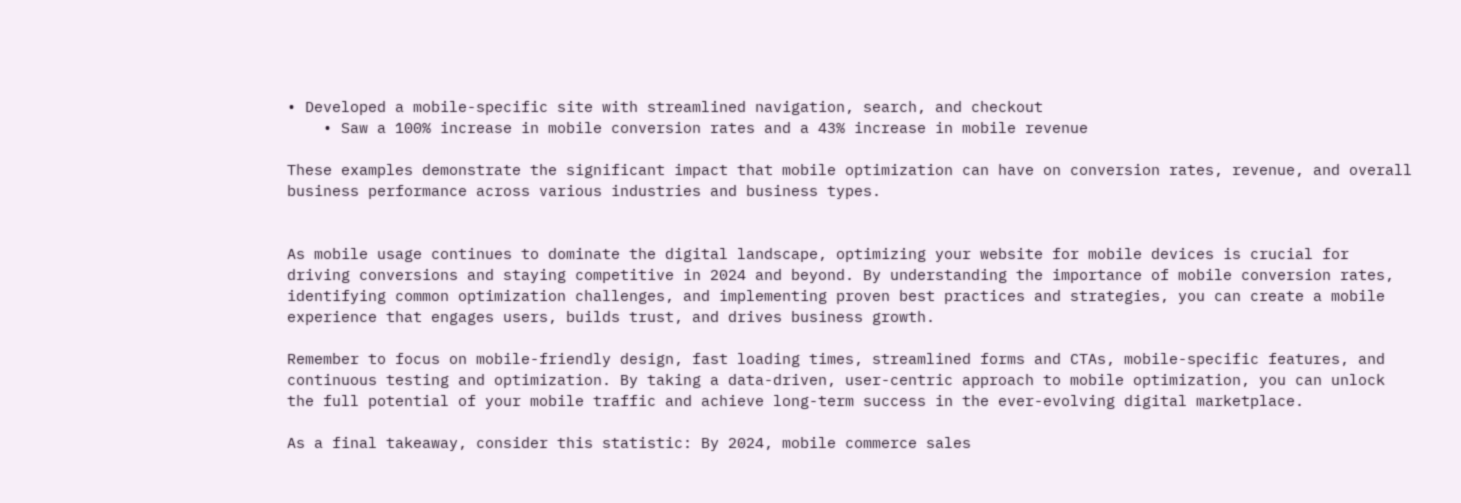• Developed a mobile-specific site with streamlined navigation, search, and checkout
    • Saw a 100% increase in mobile conversion rates and a 43% increase in mobile revenue

These examples demonstrate the significant impact that mobile optimization can have on conversion rates, revenue, and overall business performance across various industries and business types.


As mobile usage continues to dominate the digital landscape, optimizing your website for mobile devices is crucial for driving conversions and staying competitive in 2024 and beyond. By understanding the importance of mobile conversion rates, identifying common optimization challenges, and implementing proven best practices and strategies, you can create a mobile experience that engages users, builds trust, and drives business growth.

Remember to focus on mobile-friendly design, fast loading times, streamlined forms and CTAs, mobile-specific features, and continuous testing and optimization. By taking a data-driven, user-centric approach to mobile optimization, you can unlock the full potential of your mobile traffic and achieve long-term success in the ever-evolving digital marketplace.

As a final takeaway, consider this statistic: By 2024, mobile commerce sales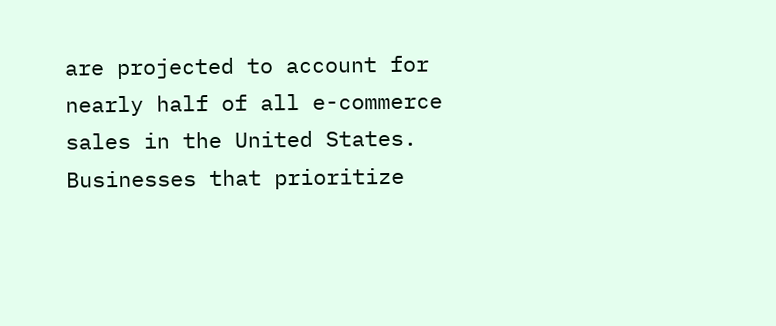are projected to account for nearly half of all e-commerce sales in the United States. Businesses that prioritize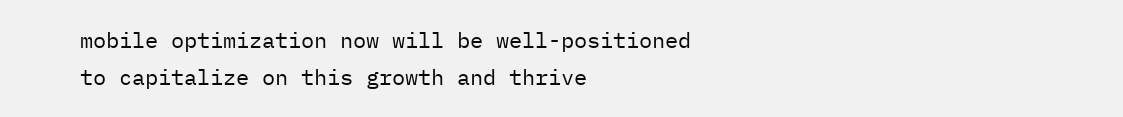mobile optimization now will be well-positioned to capitalize on this growth and thrive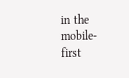in the mobile-first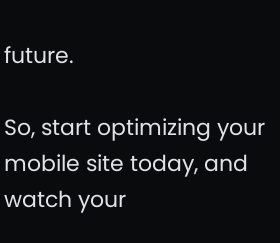future.

So, start optimizing your mobile site today, and watch your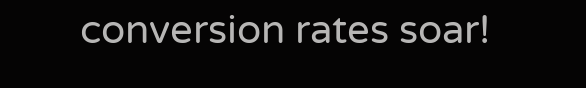conversion rates soar!